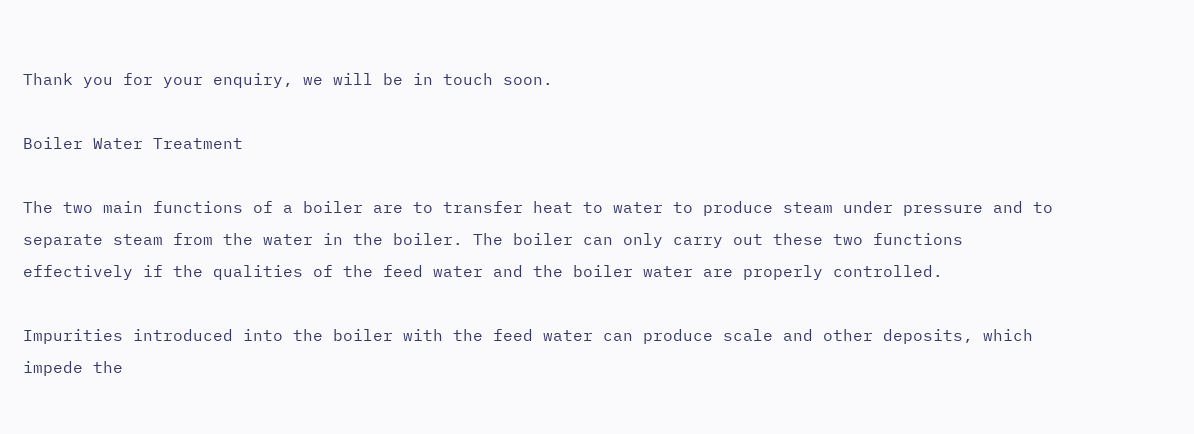Thank you for your enquiry, we will be in touch soon.

Boiler Water Treatment

The two main functions of a boiler are to transfer heat to water to produce steam under pressure and to separate steam from the water in the boiler. The boiler can only carry out these two functions effectively if the qualities of the feed water and the boiler water are properly controlled.

Impurities introduced into the boiler with the feed water can produce scale and other deposits, which impede the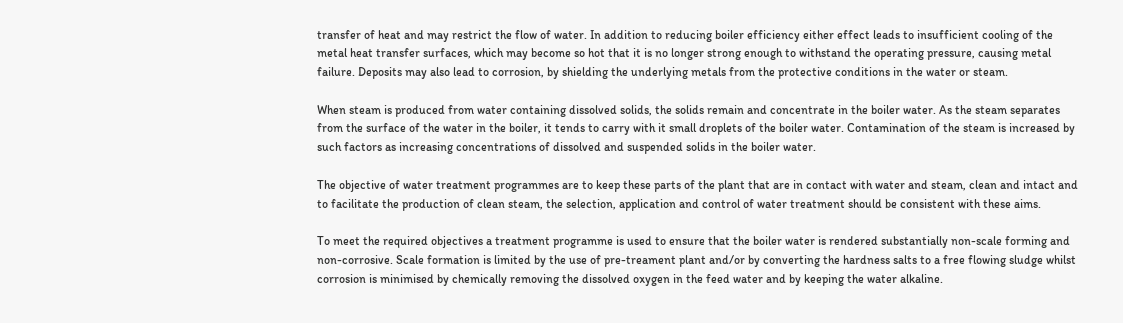transfer of heat and may restrict the flow of water. In addition to reducing boiler efficiency either effect leads to insufficient cooling of the metal heat transfer surfaces, which may become so hot that it is no longer strong enough to withstand the operating pressure, causing metal failure. Deposits may also lead to corrosion, by shielding the underlying metals from the protective conditions in the water or steam.

When steam is produced from water containing dissolved solids, the solids remain and concentrate in the boiler water. As the steam separates from the surface of the water in the boiler, it tends to carry with it small droplets of the boiler water. Contamination of the steam is increased by such factors as increasing concentrations of dissolved and suspended solids in the boiler water.

The objective of water treatment programmes are to keep these parts of the plant that are in contact with water and steam, clean and intact and to facilitate the production of clean steam, the selection, application and control of water treatment should be consistent with these aims.

To meet the required objectives a treatment programme is used to ensure that the boiler water is rendered substantially non-scale forming and non-corrosive. Scale formation is limited by the use of pre-treament plant and/or by converting the hardness salts to a free flowing sludge whilst corrosion is minimised by chemically removing the dissolved oxygen in the feed water and by keeping the water alkaline.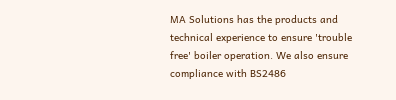MA Solutions has the products and technical experience to ensure 'trouble free' boiler operation. We also ensure compliance with BS2486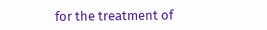for the treatment of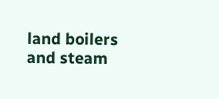land boilers and steam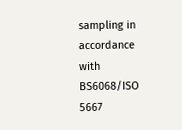sampling in accordance with BS6068/ISO 5667